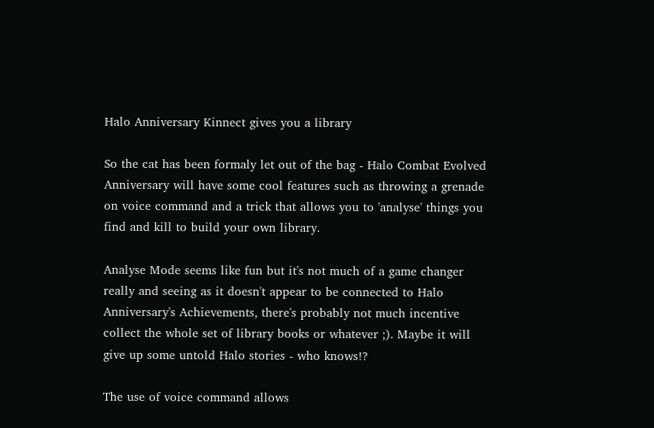Halo Anniversary Kinnect gives you a library

So the cat has been formaly let out of the bag - Halo Combat Evolved Anniversary will have some cool features such as throwing a grenade on voice command and a trick that allows you to 'analyse' things you find and kill to build your own library.

Analyse Mode seems like fun but it's not much of a game changer really and seeing as it doesn't appear to be connected to Halo Anniversary's Achievements, there's probably not much incentive collect the whole set of library books or whatever ;). Maybe it will give up some untold Halo stories - who knows!?

The use of voice command allows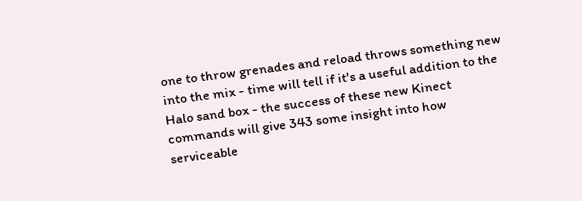one to throw grenades and reload throws something new into the mix - time will tell if it's a useful addition to the Halo sand box - the success of these new Kinect commands will give 343 some insight into how serviceable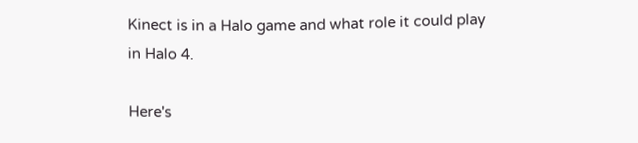Kinect is in a Halo game and what role it could play in Halo 4.

Here's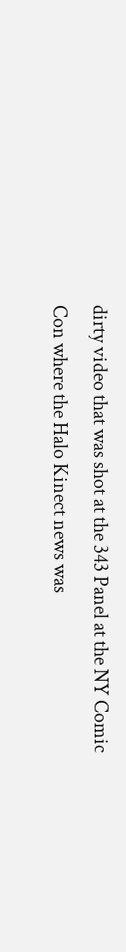dirty video that was shot at the 343 Panel at the NY Comic Con where the Halo Kinect news was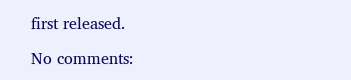first released.

No comments: